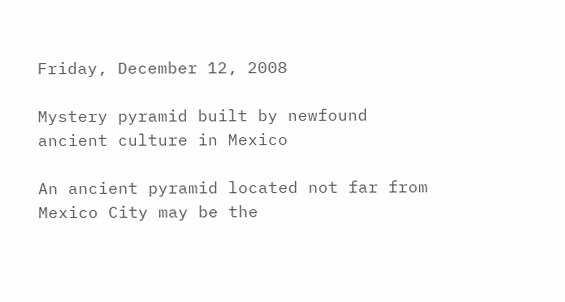Friday, December 12, 2008

Mystery pyramid built by newfound ancient culture in Mexico

An ancient pyramid located not far from Mexico City may be the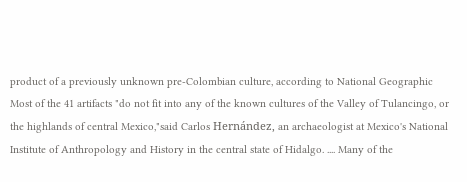product of a previously unknown pre-Colombian culture, according to National Geographic
Most of the 41 artifacts "do not fit into any of the known cultures of the Valley of Tulancingo, or the highlands of central Mexico,"said Carlos Hernández, an archaeologist at Mexico's National Institute of Anthropology and History in the central state of Hidalgo. .... Many of the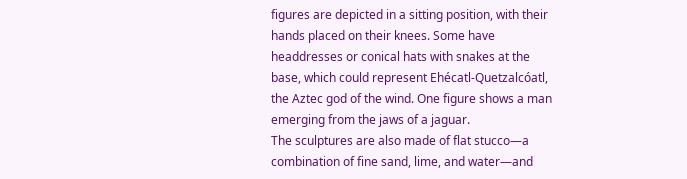figures are depicted in a sitting position, with their hands placed on their knees. Some have headdresses or conical hats with snakes at the base, which could represent Ehécatl-Quetzalcóatl, the Aztec god of the wind. One figure shows a man emerging from the jaws of a jaguar.
The sculptures are also made of flat stucco—a combination of fine sand, lime, and water—and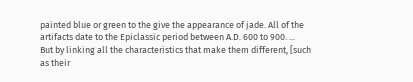painted blue or green to the give the appearance of jade. All of the artifacts date to the Epiclassic period between A.D. 600 to 900. ...
But by linking all the characteristics that make them different, [such as their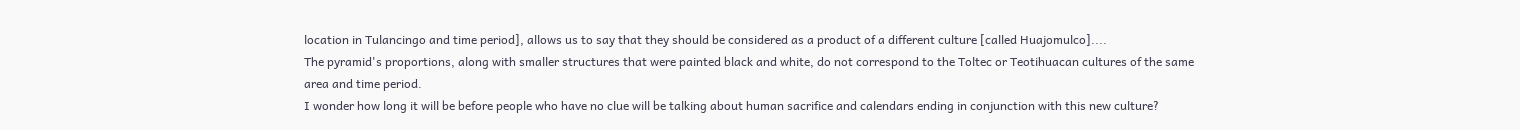location in Tulancingo and time period], allows us to say that they should be considered as a product of a different culture [called Huajomulco]....
The pyramid's proportions, along with smaller structures that were painted black and white, do not correspond to the Toltec or Teotihuacan cultures of the same area and time period.
I wonder how long it will be before people who have no clue will be talking about human sacrifice and calendars ending in conjunction with this new culture?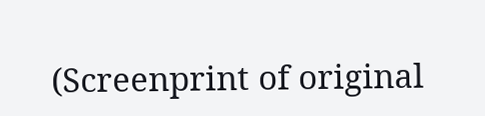(Screenprint of original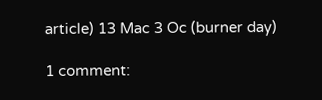article) 13 Mac 3 Oc (burner day)

1 comment: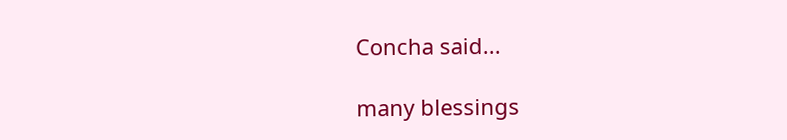Concha said...

many blessings